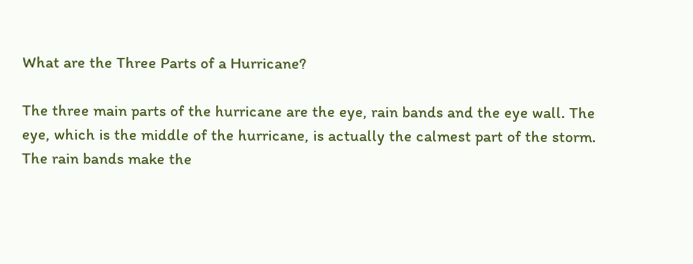What are the Three Parts of a Hurricane?

The three main parts of the hurricane are the eye, rain bands and the eye wall. The eye, which is the middle of the hurricane, is actually the calmest part of the storm. The rain bands make the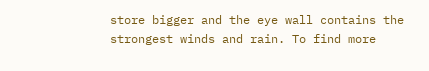store bigger and the eye wall contains the strongest winds and rain. To find more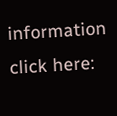information click here: